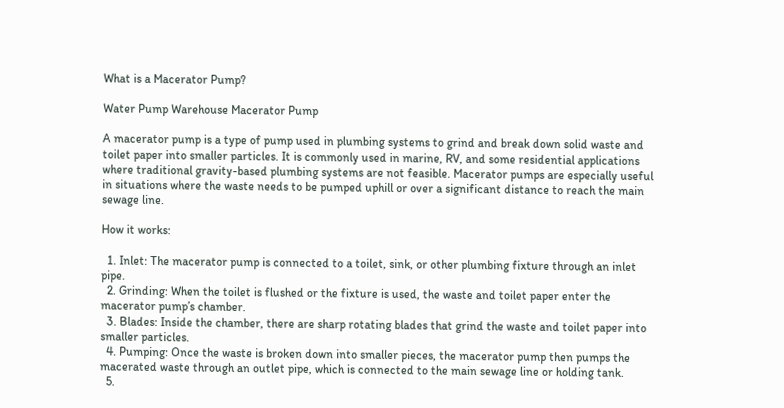What is a Macerator Pump?

Water Pump Warehouse Macerator Pump

A macerator pump is a type of pump used in plumbing systems to grind and break down solid waste and toilet paper into smaller particles. It is commonly used in marine, RV, and some residential applications where traditional gravity-based plumbing systems are not feasible. Macerator pumps are especially useful in situations where the waste needs to be pumped uphill or over a significant distance to reach the main sewage line.

How it works:

  1. Inlet: The macerator pump is connected to a toilet, sink, or other plumbing fixture through an inlet pipe.
  2. Grinding: When the toilet is flushed or the fixture is used, the waste and toilet paper enter the macerator pump’s chamber.
  3. Blades: Inside the chamber, there are sharp rotating blades that grind the waste and toilet paper into smaller particles.
  4. Pumping: Once the waste is broken down into smaller pieces, the macerator pump then pumps the macerated waste through an outlet pipe, which is connected to the main sewage line or holding tank.
  5.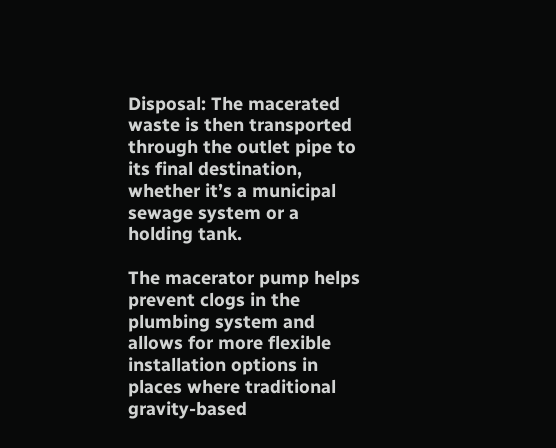Disposal: The macerated waste is then transported through the outlet pipe to its final destination, whether it’s a municipal sewage system or a holding tank.

The macerator pump helps prevent clogs in the plumbing system and allows for more flexible installation options in places where traditional gravity-based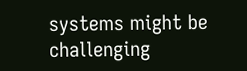systems might be challenging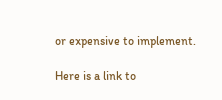or expensive to implement.

Here is a link to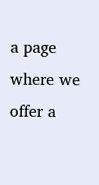a page where we offer a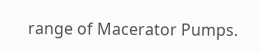range of Macerator Pumps.